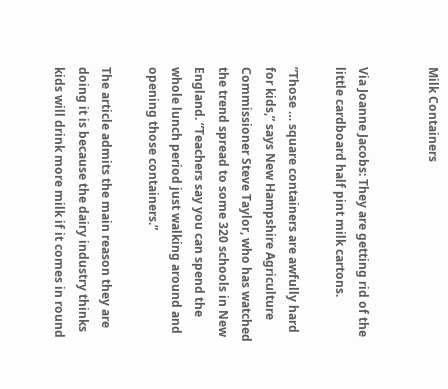Milk Containers


Via Joanne Jacobs: They are getting rid of the little cardboard half pint milk cartons.

”Those … square containers are awfully hard for kids,” says New Hampshire Agriculture Commissioner Steve Taylor, who has watched the trend spread to some 320 schools in New England. ”Teachers say you can spend the whole lunch period just walking around and opening those containers.”

The article admits the main reason they are doing it is because the dairy industry thinks kids will drink more milk if it comes in round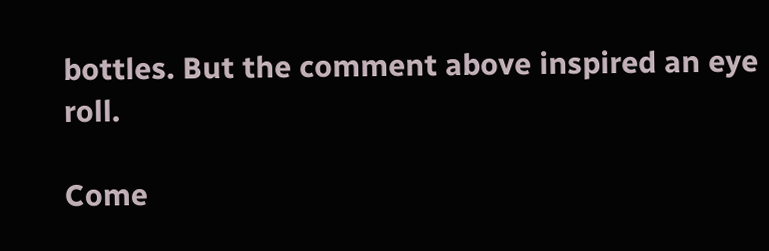bottles. But the comment above inspired an eye roll.

Come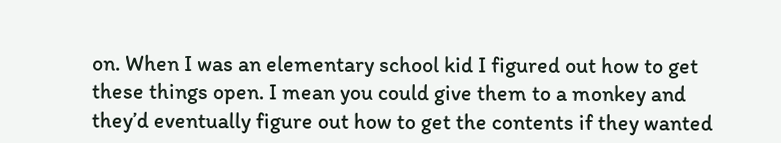on. When I was an elementary school kid I figured out how to get these things open. I mean you could give them to a monkey and they’d eventually figure out how to get the contents if they wanted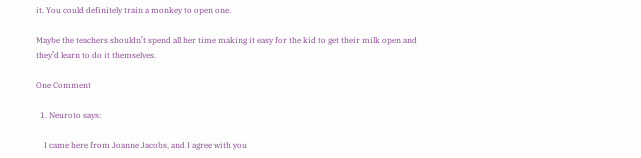it. You could definitely train a monkey to open one.

Maybe the teachers shouldn’t spend all her time making it easy for the kid to get their milk open and they’d learn to do it themselves.

One Comment

  1. Neuroto says:

    I came here from Joanne Jacobs, and I agree with you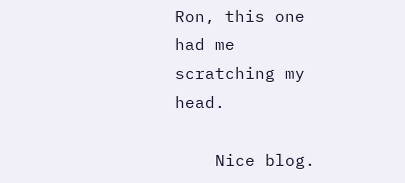Ron, this one had me scratching my head.

    Nice blog.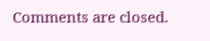Comments are closed.